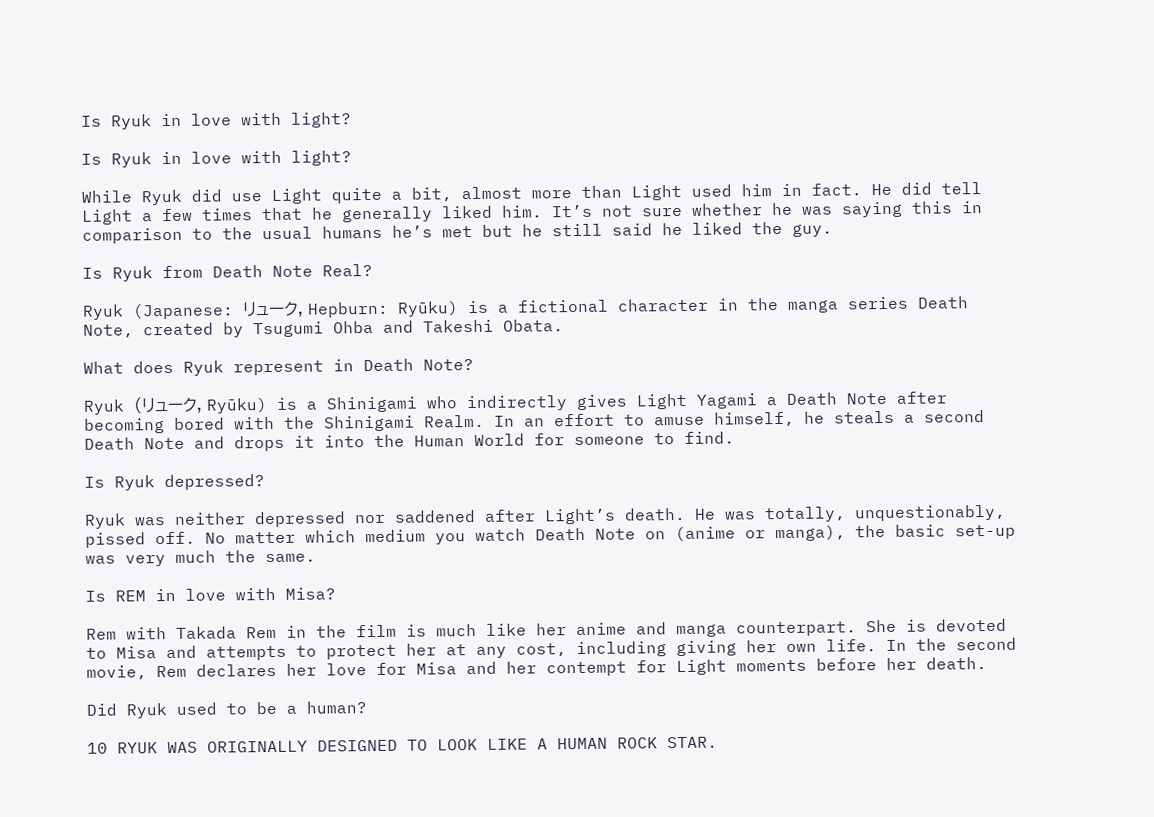Is Ryuk in love with light?

Is Ryuk in love with light?

While Ryuk did use Light quite a bit, almost more than Light used him in fact. He did tell Light a few times that he generally liked him. It’s not sure whether he was saying this in comparison to the usual humans he’s met but he still said he liked the guy.

Is Ryuk from Death Note Real?

Ryuk (Japanese: リューク, Hepburn: Ryūku) is a fictional character in the manga series Death Note, created by Tsugumi Ohba and Takeshi Obata.

What does Ryuk represent in Death Note?

Ryuk (リューク, Ryūku) is a Shinigami who indirectly gives Light Yagami a Death Note after becoming bored with the Shinigami Realm. In an effort to amuse himself, he steals a second Death Note and drops it into the Human World for someone to find.

Is Ryuk depressed?

Ryuk was neither depressed nor saddened after Light’s death. He was totally, unquestionably, pissed off. No matter which medium you watch Death Note on (anime or manga), the basic set-up was very much the same.

Is REM in love with Misa?

Rem with Takada Rem in the film is much like her anime and manga counterpart. She is devoted to Misa and attempts to protect her at any cost, including giving her own life. In the second movie, Rem declares her love for Misa and her contempt for Light moments before her death.

Did Ryuk used to be a human?

10 RYUK WAS ORIGINALLY DESIGNED TO LOOK LIKE A HUMAN ROCK STAR.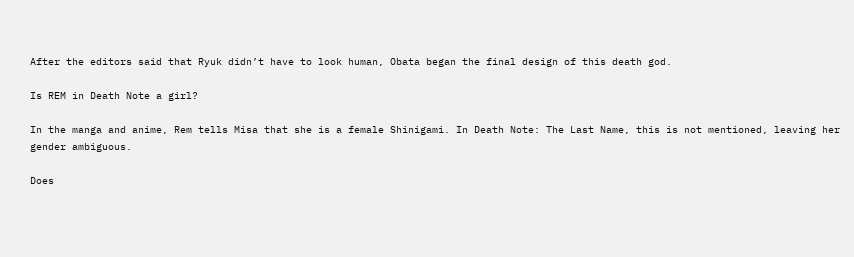After the editors said that Ryuk didn’t have to look human, Obata began the final design of this death god.

Is REM in Death Note a girl?

In the manga and anime, Rem tells Misa that she is a female Shinigami. In Death Note: The Last Name, this is not mentioned, leaving her gender ambiguous.

Does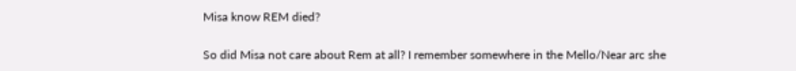Misa know REM died?

So did Misa not care about Rem at all? I remember somewhere in the Mello/Near arc she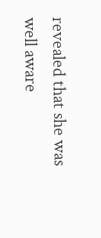revealed that she was well aware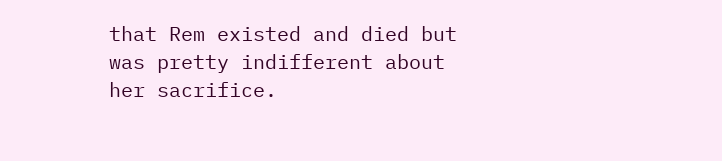that Rem existed and died but was pretty indifferent about her sacrifice.